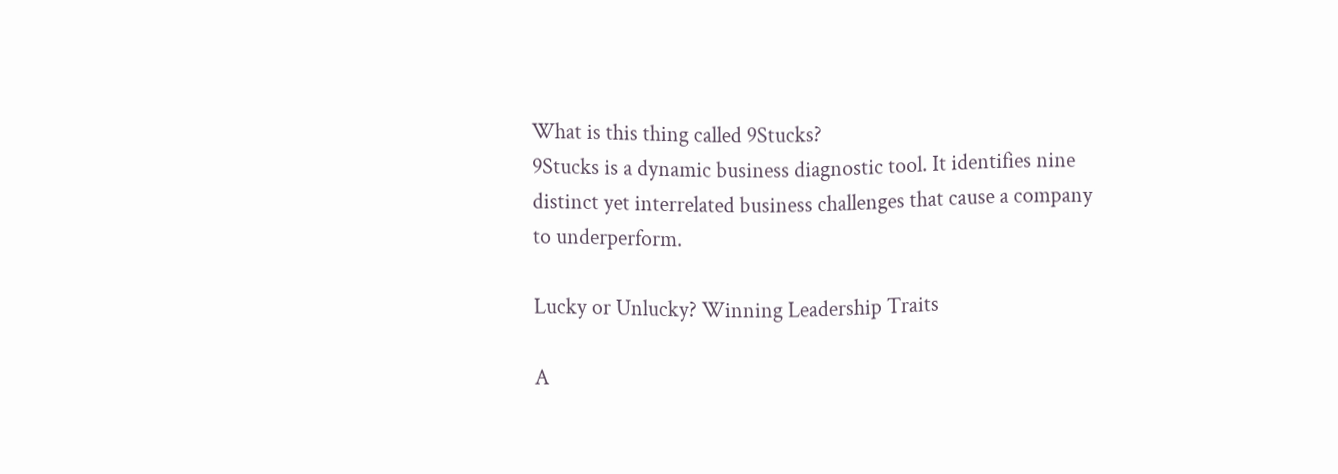What is this thing called 9Stucks?
9Stucks is a dynamic business diagnostic tool. It identifies nine distinct yet interrelated business challenges that cause a company to underperform.

Lucky or Unlucky? Winning Leadership Traits

A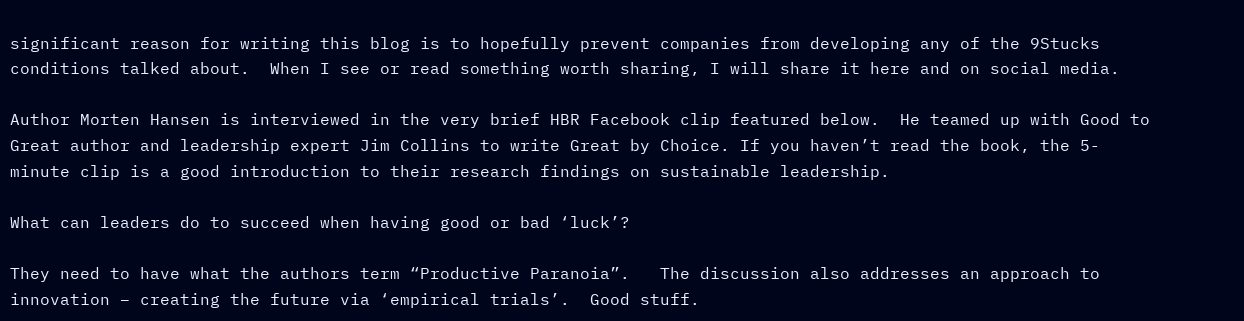significant reason for writing this blog is to hopefully prevent companies from developing any of the 9Stucks conditions talked about.  When I see or read something worth sharing, I will share it here and on social media.

Author Morten Hansen is interviewed in the very brief HBR Facebook clip featured below.  He teamed up with Good to Great author and leadership expert Jim Collins to write Great by Choice. If you haven’t read the book, the 5-minute clip is a good introduction to their research findings on sustainable leadership.

What can leaders do to succeed when having good or bad ‘luck’?

They need to have what the authors term “Productive Paranoia”.   The discussion also addresses an approach to innovation – creating the future via ‘empirical trials’.  Good stuff.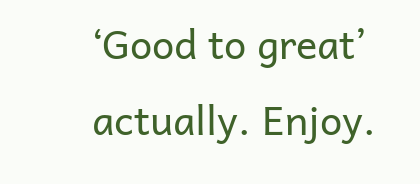‘Good to great’ actually. Enjoy.